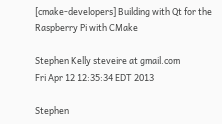[cmake-developers] Building with Qt for the Raspberry Pi with CMake

Stephen Kelly steveire at gmail.com
Fri Apr 12 12:35:34 EDT 2013

Stephen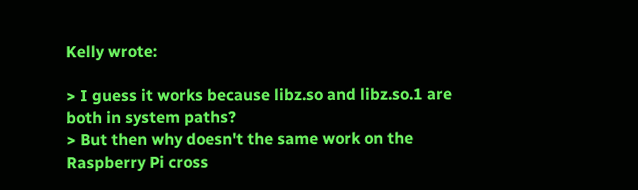Kelly wrote:

> I guess it works because libz.so and libz.so.1 are both in system paths?
> But then why doesn't the same work on the Raspberry Pi cross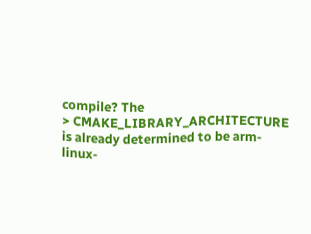compile? The
> CMAKE_LIBRARY_ARCHITECTURE is already determined to be arm-linux-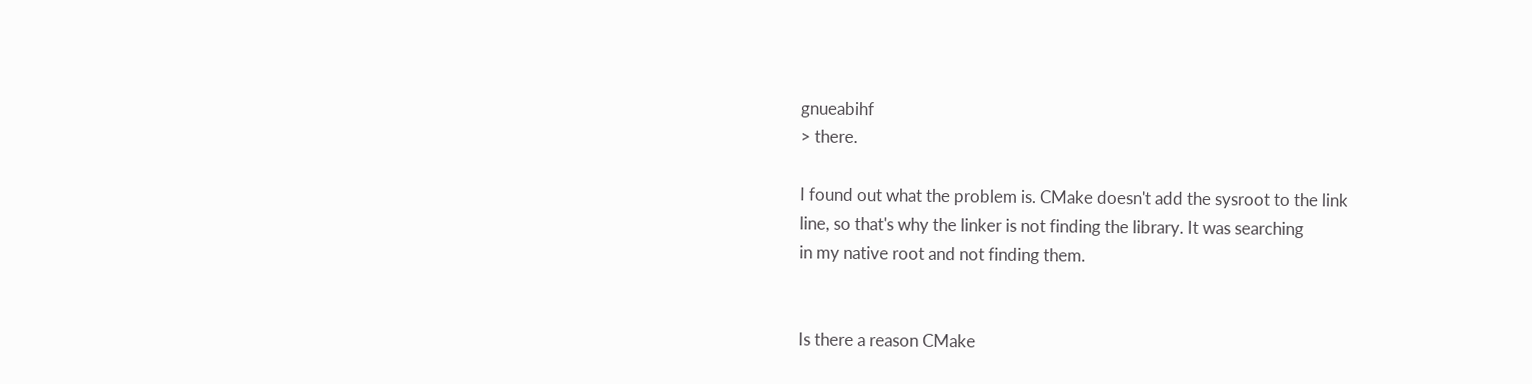gnueabihf
> there.

I found out what the problem is. CMake doesn't add the sysroot to the link
line, so that's why the linker is not finding the library. It was searching
in my native root and not finding them.


Is there a reason CMake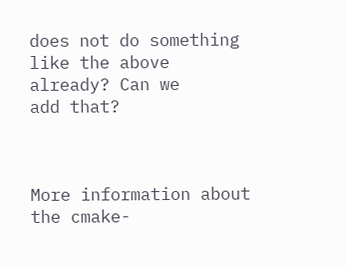does not do something like the above already? Can we
add that?



More information about the cmake-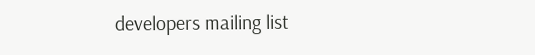developers mailing list